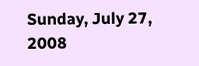Sunday, July 27, 2008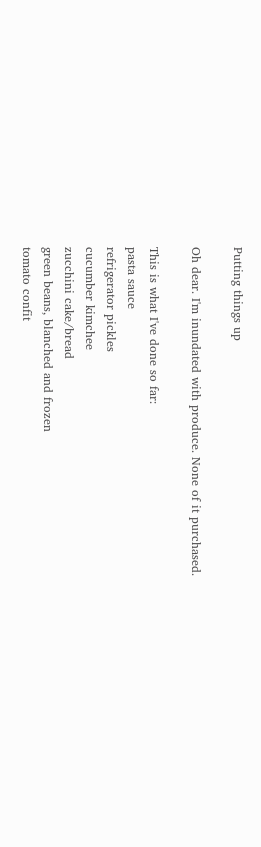Putting things up

Oh dear. I'm inundated with produce. None of it purchased.

This is what I've done so far:
pasta sauce
refrigerator pickles
cucumber kimchee
zucchini cake/bread
green beans, blanched and frozen
tomato confit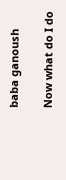baba ganoush

Now what do I do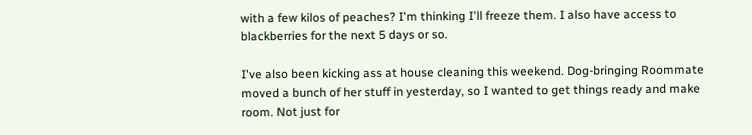with a few kilos of peaches? I'm thinking I'll freeze them. I also have access to blackberries for the next 5 days or so.

I've also been kicking ass at house cleaning this weekend. Dog-bringing Roommate moved a bunch of her stuff in yesterday, so I wanted to get things ready and make room. Not just for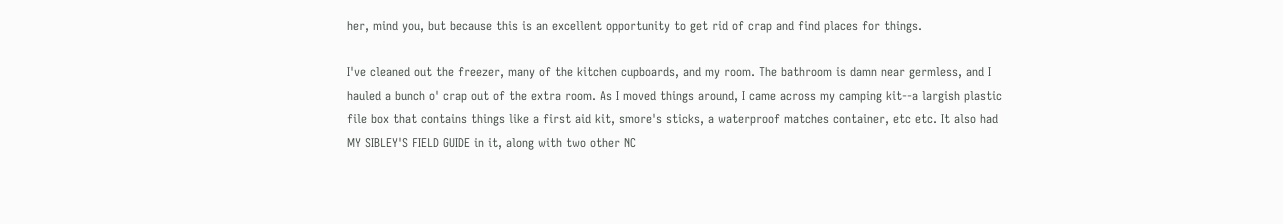her, mind you, but because this is an excellent opportunity to get rid of crap and find places for things.

I've cleaned out the freezer, many of the kitchen cupboards, and my room. The bathroom is damn near germless, and I hauled a bunch o' crap out of the extra room. As I moved things around, I came across my camping kit--a largish plastic file box that contains things like a first aid kit, smore's sticks, a waterproof matches container, etc etc. It also had MY SIBLEY'S FIELD GUIDE in it, along with two other NC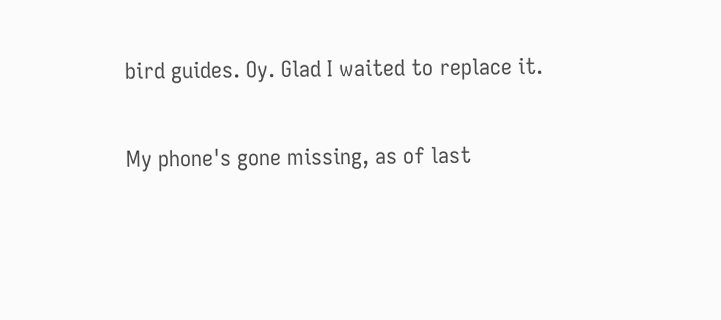bird guides. Oy. Glad I waited to replace it.

My phone's gone missing, as of last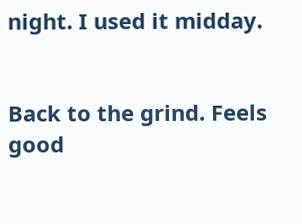night. I used it midday.


Back to the grind. Feels good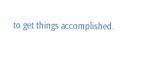to get things accomplished.